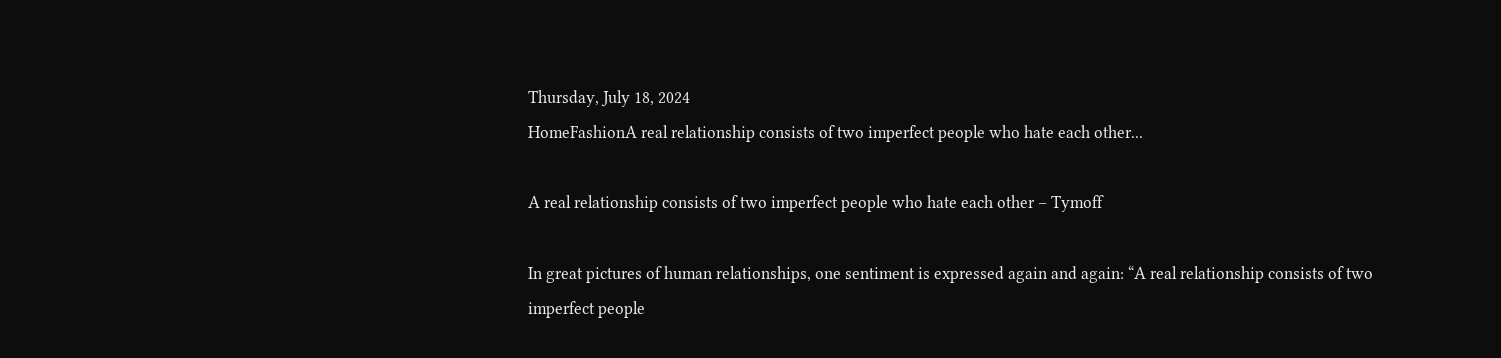Thursday, July 18, 2024
HomeFashionA real relationship consists of two imperfect people who hate each other...

A real relationship consists of two imperfect people who hate each other – Tymoff

In great pictures of human relationships, one sentiment is expressed again and again: “A real relationship consists of two imperfect people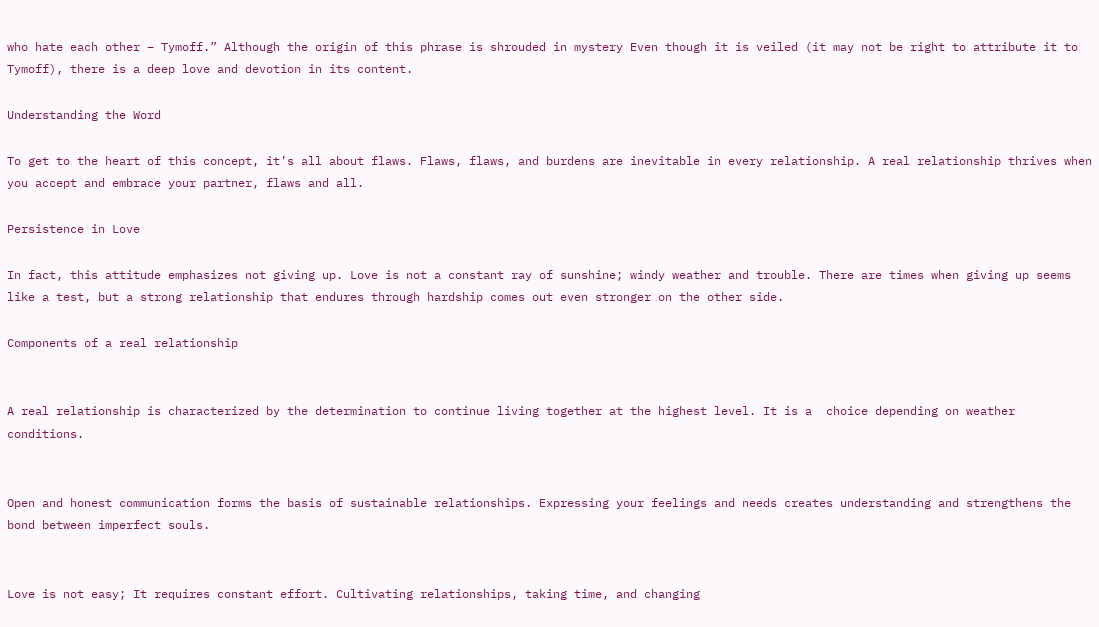who hate each other – Tymoff.” Although the origin of this phrase is shrouded in mystery Even though it is veiled (it may not be right to attribute it to Tymoff), there is a deep love and devotion in its content.

Understanding the Word

To get to the heart of this concept, it’s all about flaws. Flaws, flaws, and burdens are inevitable in every relationship. A real relationship thrives when you accept and embrace your partner, flaws and all.

Persistence in Love

In fact, this attitude emphasizes not giving up. Love is not a constant ray of sunshine; windy weather and trouble. There are times when giving up seems like a test, but a strong relationship that endures through hardship comes out even stronger on the other side.

Components of a real relationship


A real relationship is characterized by the determination to continue living together at the highest level. It is a  choice depending on weather conditions.


Open and honest communication forms the basis of sustainable relationships. Expressing your feelings and needs creates understanding and strengthens the bond between imperfect souls.


Love is not easy; It requires constant effort. Cultivating relationships, taking time, and changing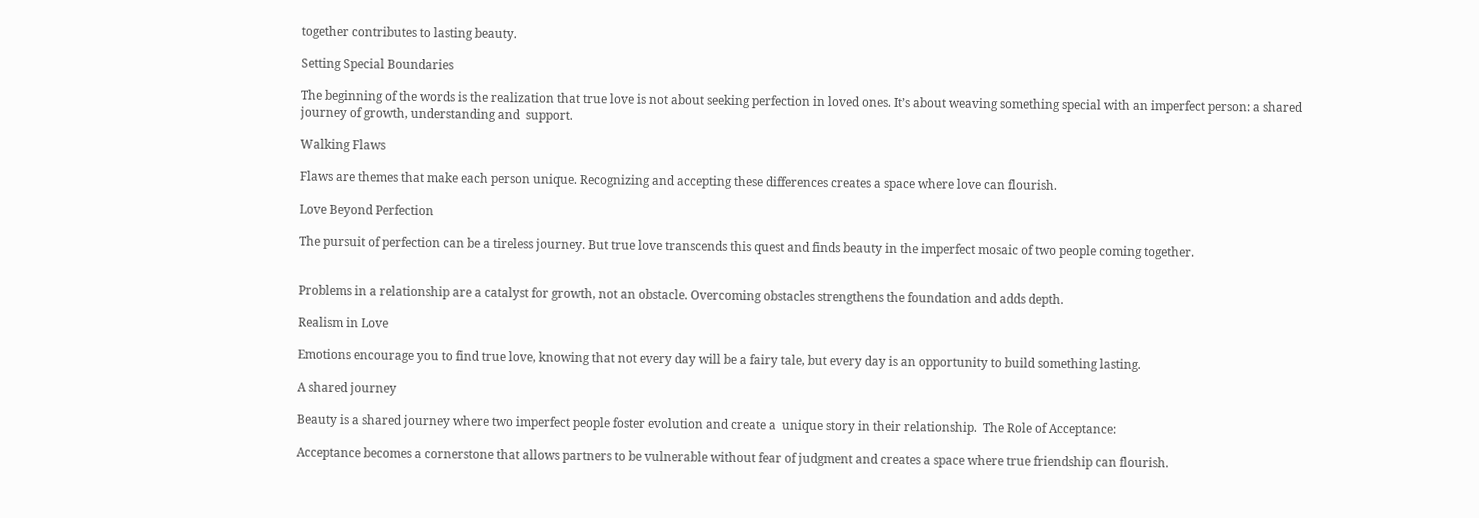together contributes to lasting beauty.

Setting Special Boundaries

The beginning of the words is the realization that true love is not about seeking perfection in loved ones. It’s about weaving something special with an imperfect person: a shared journey of growth, understanding and  support.

Walking Flaws

Flaws are themes that make each person unique. Recognizing and accepting these differences creates a space where love can flourish.

Love Beyond Perfection

The pursuit of perfection can be a tireless journey. But true love transcends this quest and finds beauty in the imperfect mosaic of two people coming together.


Problems in a relationship are a catalyst for growth, not an obstacle. Overcoming obstacles strengthens the foundation and adds depth.

Realism in Love

Emotions encourage you to find true love, knowing that not every day will be a fairy tale, but every day is an opportunity to build something lasting.

A shared journey

Beauty is a shared journey where two imperfect people foster evolution and create a  unique story in their relationship.  The Role of Acceptance:

Acceptance becomes a cornerstone that allows partners to be vulnerable without fear of judgment and creates a space where true friendship can flourish.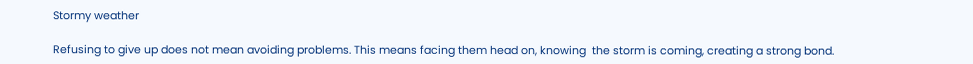Stormy weather

Refusing to give up does not mean avoiding problems. This means facing them head on, knowing  the storm is coming, creating a strong bond.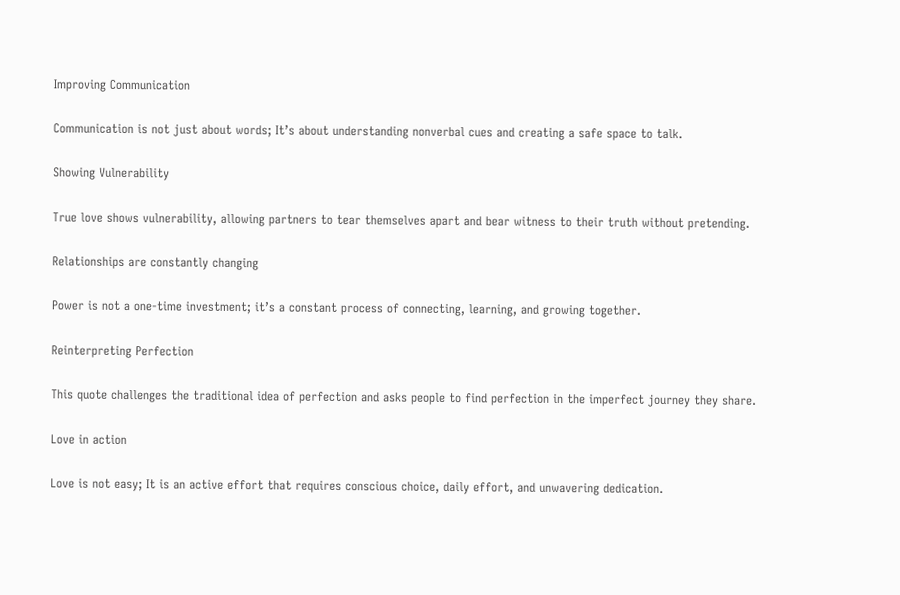Improving Communication

Communication is not just about words; It’s about understanding nonverbal cues and creating a safe space to talk.

Showing Vulnerability

True love shows vulnerability, allowing partners to tear themselves apart and bear witness to their truth without pretending.

Relationships are constantly changing

Power is not a one-time investment; it’s a constant process of connecting, learning, and growing together.

Reinterpreting Perfection

This quote challenges the traditional idea of perfection and asks people to find perfection in the imperfect journey they share.

Love in action

Love is not easy; It is an active effort that requires conscious choice, daily effort, and unwavering dedication.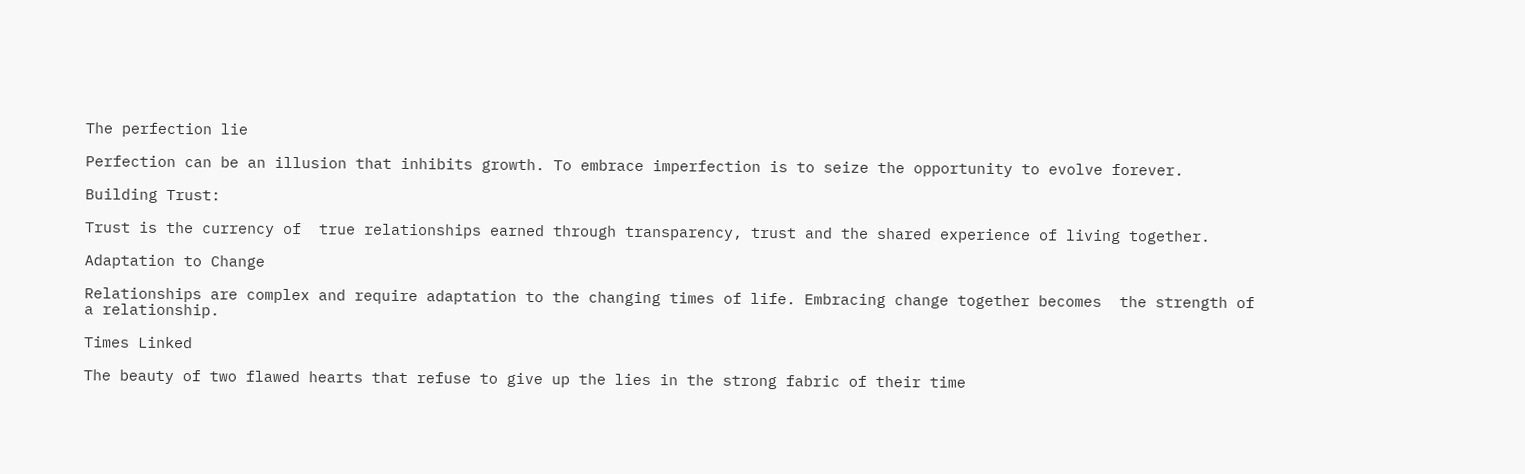The perfection lie

Perfection can be an illusion that inhibits growth. To embrace imperfection is to seize the opportunity to evolve forever.

Building Trust:

Trust is the currency of  true relationships earned through transparency, trust and the shared experience of living together.

Adaptation to Change

Relationships are complex and require adaptation to the changing times of life. Embracing change together becomes  the strength of a relationship.

Times Linked

The beauty of two flawed hearts that refuse to give up the lies in the strong fabric of their time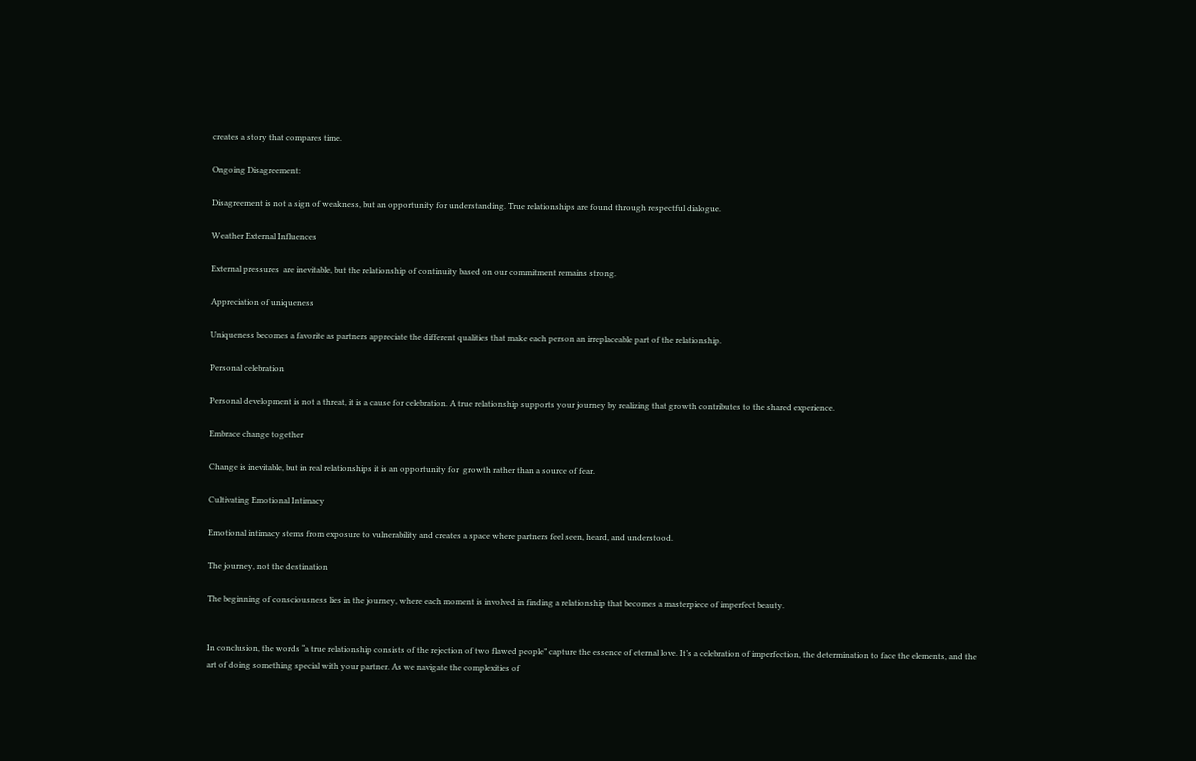creates a story that compares time.

Ongoing Disagreement:

Disagreement is not a sign of weakness, but an opportunity for understanding. True relationships are found through respectful dialogue.

Weather External Influences

External pressures  are inevitable, but the relationship of continuity based on our commitment remains strong.

Appreciation of uniqueness

Uniqueness becomes a favorite as partners appreciate the different qualities that make each person an irreplaceable part of the relationship.

Personal celebration

Personal development is not a threat, it is a cause for celebration. A true relationship supports your journey by realizing that growth contributes to the shared experience.

Embrace change together

Change is inevitable, but in real relationships it is an opportunity for  growth rather than a source of fear.

Cultivating Emotional Intimacy

Emotional intimacy stems from exposure to vulnerability and creates a space where partners feel seen, heard, and understood.

The journey, not the destination

The beginning of consciousness lies in the journey, where each moment is involved in finding a relationship that becomes a masterpiece of imperfect beauty.


In conclusion, the words “a true relationship consists of the rejection of two flawed people” capture the essence of eternal love. It’s a celebration of imperfection, the determination to face the elements, and the art of doing something special with your partner. As we navigate the complexities of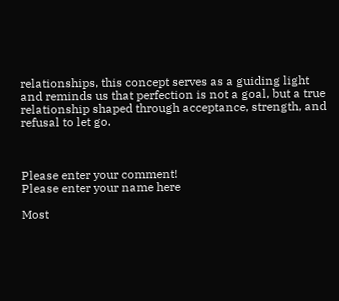relationships, this concept serves as a guiding light and reminds us that perfection is not a goal, but a true relationship shaped through acceptance, strength, and  refusal to let go.



Please enter your comment!
Please enter your name here

Most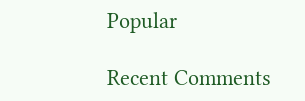Popular

Recent Comments